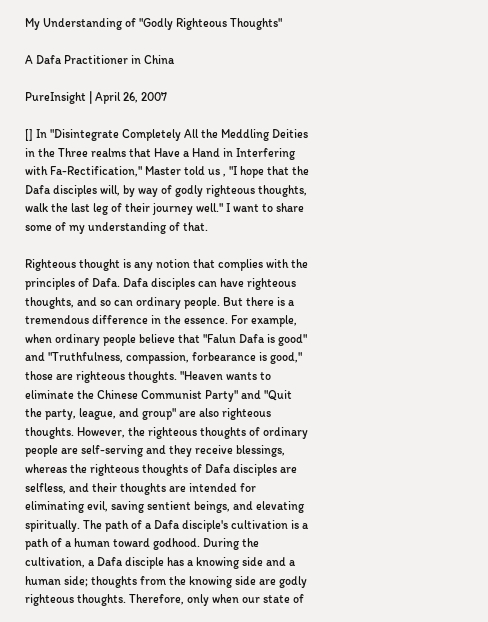My Understanding of "Godly Righteous Thoughts"

A Dafa Practitioner in China

PureInsight | April 26, 2007

[] In "Disintegrate Completely All the Meddling Deities in the Three realms that Have a Hand in Interfering with Fa-Rectification," Master told us , "I hope that the Dafa disciples will, by way of godly righteous thoughts, walk the last leg of their journey well." I want to share some of my understanding of that.

Righteous thought is any notion that complies with the principles of Dafa. Dafa disciples can have righteous thoughts, and so can ordinary people. But there is a tremendous difference in the essence. For example, when ordinary people believe that "Falun Dafa is good" and "Truthfulness, compassion, forbearance is good," those are righteous thoughts. "Heaven wants to eliminate the Chinese Communist Party" and "Quit the party, league, and group" are also righteous thoughts. However, the righteous thoughts of ordinary people are self-serving and they receive blessings, whereas the righteous thoughts of Dafa disciples are selfless, and their thoughts are intended for eliminating evil, saving sentient beings, and elevating spiritually. The path of a Dafa disciple's cultivation is a path of a human toward godhood. During the cultivation, a Dafa disciple has a knowing side and a human side; thoughts from the knowing side are godly righteous thoughts. Therefore, only when our state of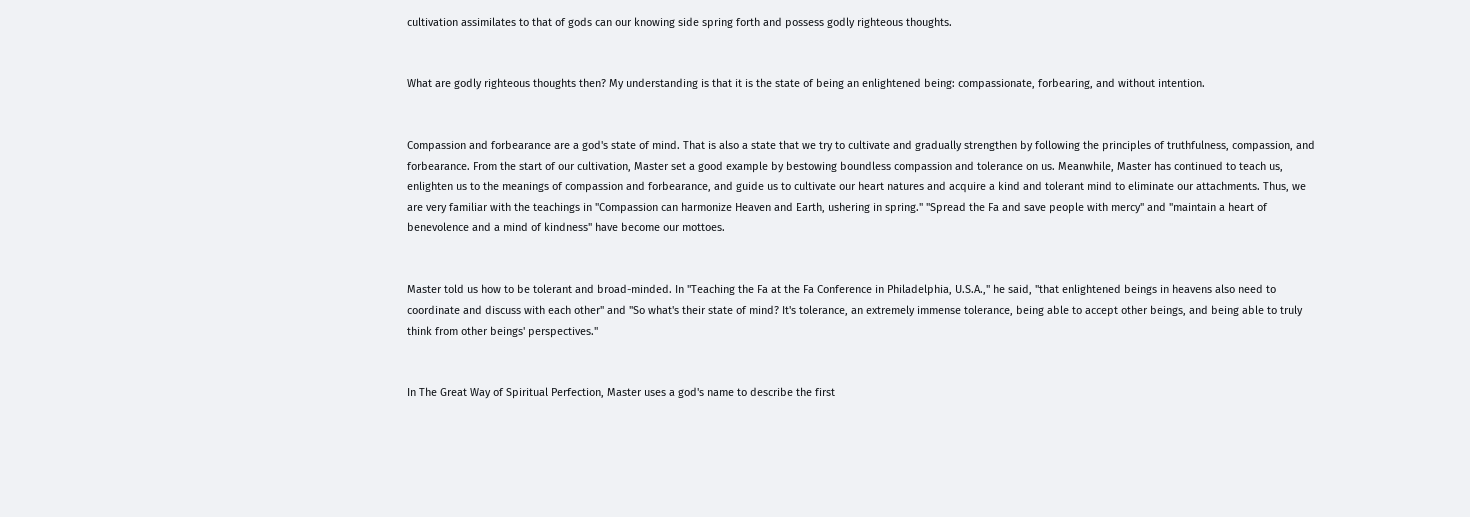cultivation assimilates to that of gods can our knowing side spring forth and possess godly righteous thoughts.


What are godly righteous thoughts then? My understanding is that it is the state of being an enlightened being: compassionate, forbearing, and without intention.


Compassion and forbearance are a god's state of mind. That is also a state that we try to cultivate and gradually strengthen by following the principles of truthfulness, compassion, and forbearance. From the start of our cultivation, Master set a good example by bestowing boundless compassion and tolerance on us. Meanwhile, Master has continued to teach us, enlighten us to the meanings of compassion and forbearance, and guide us to cultivate our heart natures and acquire a kind and tolerant mind to eliminate our attachments. Thus, we are very familiar with the teachings in "Compassion can harmonize Heaven and Earth, ushering in spring." "Spread the Fa and save people with mercy" and "maintain a heart of benevolence and a mind of kindness" have become our mottoes.


Master told us how to be tolerant and broad-minded. In "Teaching the Fa at the Fa Conference in Philadelphia, U.S.A.," he said, "that enlightened beings in heavens also need to coordinate and discuss with each other" and "So what's their state of mind? It's tolerance, an extremely immense tolerance, being able to accept other beings, and being able to truly think from other beings' perspectives."


In The Great Way of Spiritual Perfection, Master uses a god's name to describe the first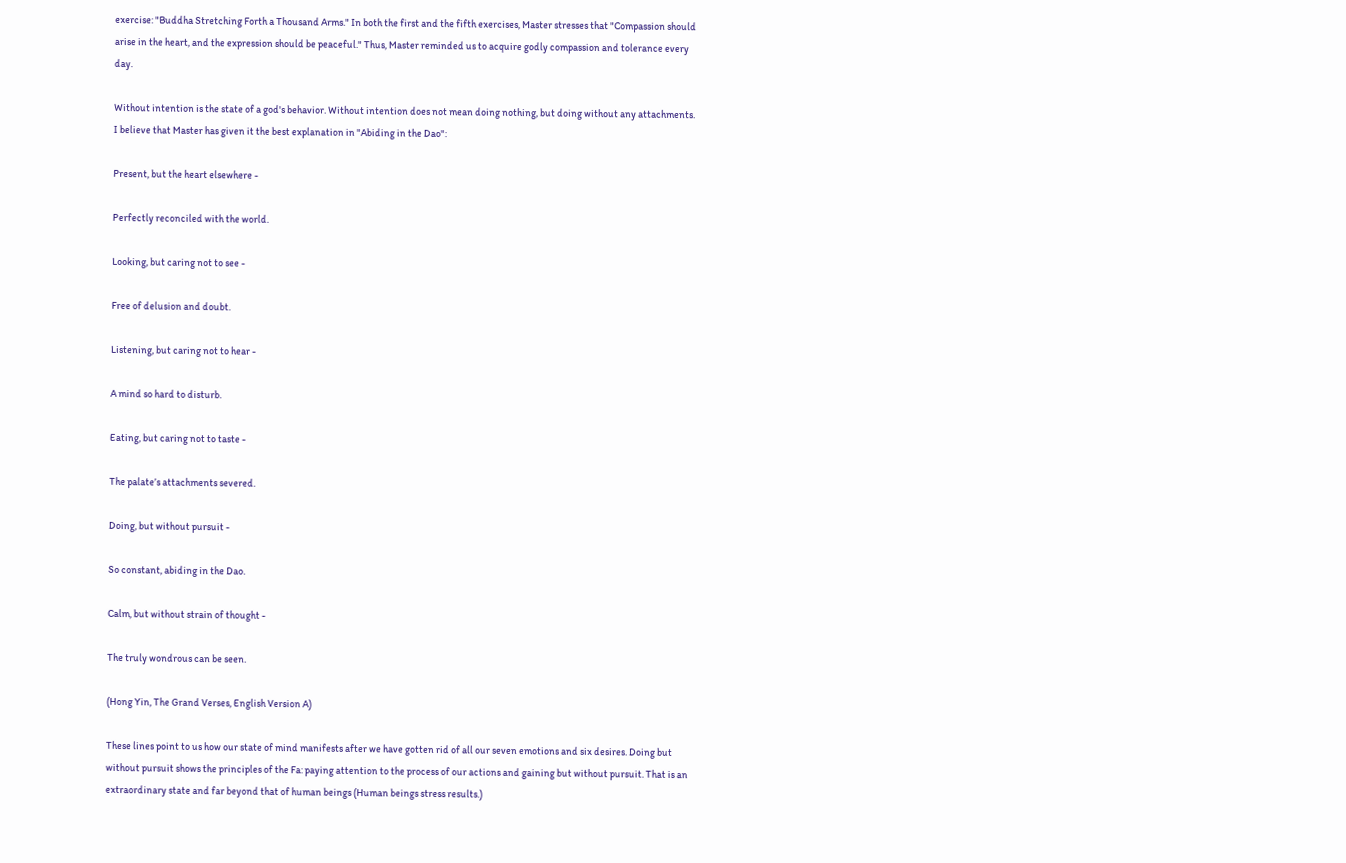exercise: "Buddha Stretching Forth a Thousand Arms." In both the first and the fifth exercises, Master stresses that "Compassion should arise in the heart, and the expression should be peaceful." Thus, Master reminded us to acquire godly compassion and tolerance every day.

Without intention is the state of a god's behavior. Without intention does not mean doing nothing, but doing without any attachments. I believe that Master has given it the best explanation in "Abiding in the Dao":

Present, but the heart elsewhere -

Perfectly reconciled with the world.

Looking, but caring not to see -

Free of delusion and doubt.

Listening, but caring not to hear -

A mind so hard to disturb.

Eating, but caring not to taste -

The palate’s attachments severed.

Doing, but without pursuit -

So constant, abiding in the Dao.

Calm, but without strain of thought -

The truly wondrous can be seen.

(Hong Yin, The Grand Verses, English Version A)

These lines point to us how our state of mind manifests after we have gotten rid of all our seven emotions and six desires. Doing but without pursuit shows the principles of the Fa: paying attention to the process of our actions and gaining but without pursuit. That is an extraordinary state and far beyond that of human beings (Human beings stress results.)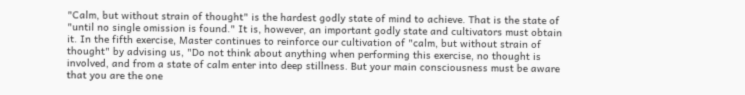"Calm, but without strain of thought" is the hardest godly state of mind to achieve. That is the state of "until no single omission is found." It is, however, an important godly state and cultivators must obtain it. In the fifth exercise, Master continues to reinforce our cultivation of "calm, but without strain of thought" by advising us, "Do not think about anything when performing this exercise, no thought is involved, and from a state of calm enter into deep stillness. But your main consciousness must be aware that you are the one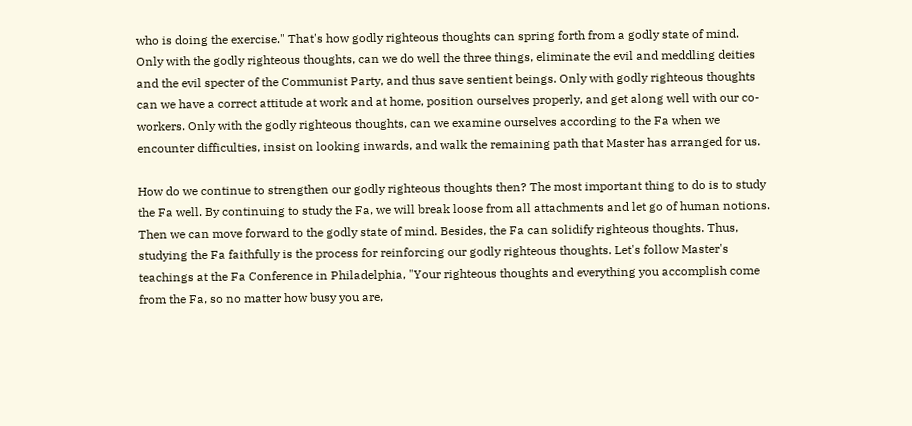who is doing the exercise." That's how godly righteous thoughts can spring forth from a godly state of mind. Only with the godly righteous thoughts, can we do well the three things, eliminate the evil and meddling deities and the evil specter of the Communist Party, and thus save sentient beings. Only with godly righteous thoughts can we have a correct attitude at work and at home, position ourselves properly, and get along well with our co-workers. Only with the godly righteous thoughts, can we examine ourselves according to the Fa when we encounter difficulties, insist on looking inwards, and walk the remaining path that Master has arranged for us.

How do we continue to strengthen our godly righteous thoughts then? The most important thing to do is to study the Fa well. By continuing to study the Fa, we will break loose from all attachments and let go of human notions. Then we can move forward to the godly state of mind. Besides, the Fa can solidify righteous thoughts. Thus, studying the Fa faithfully is the process for reinforcing our godly righteous thoughts. Let's follow Master's teachings at the Fa Conference in Philadelphia, "Your righteous thoughts and everything you accomplish come from the Fa, so no matter how busy you are,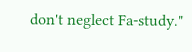don't neglect Fa-study."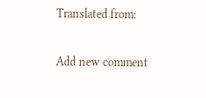Translated from:

Add new comment